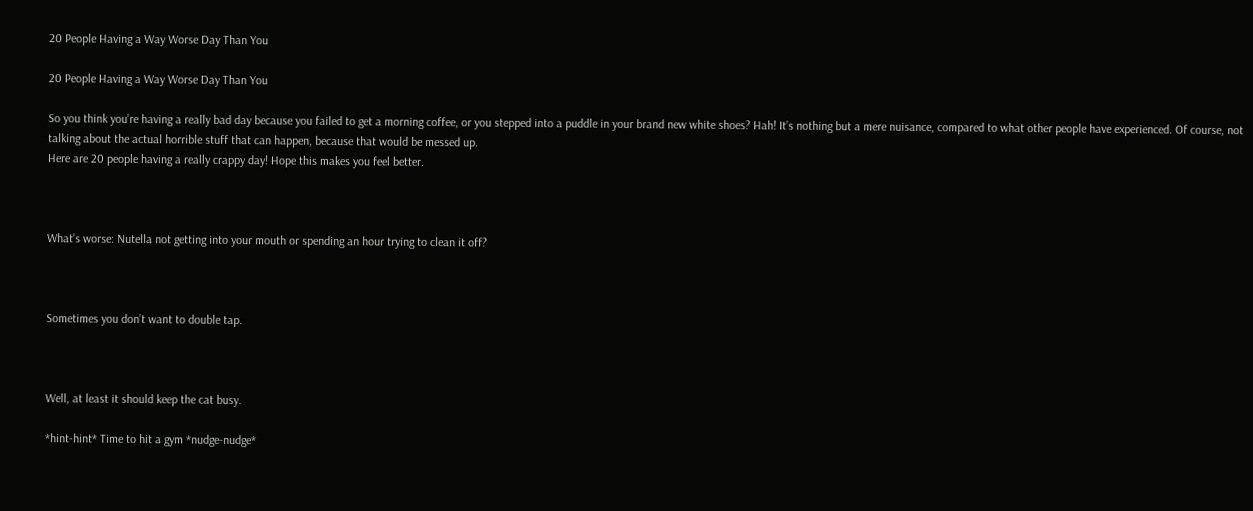20 People Having a Way Worse Day Than You

20 People Having a Way Worse Day Than You

So you think you’re having a really bad day because you failed to get a morning coffee, or you stepped into a puddle in your brand new white shoes? Hah! It’s nothing but a mere nuisance, compared to what other people have experienced. Of course, not talking about the actual horrible stuff that can happen, because that would be messed up.
Here are 20 people having a really crappy day! Hope this makes you feel better.



What’s worse: Nutella not getting into your mouth or spending an hour trying to clean it off?



Sometimes you don’t want to double tap.



Well, at least it should keep the cat busy.

*hint-hint* Time to hit a gym *nudge-nudge*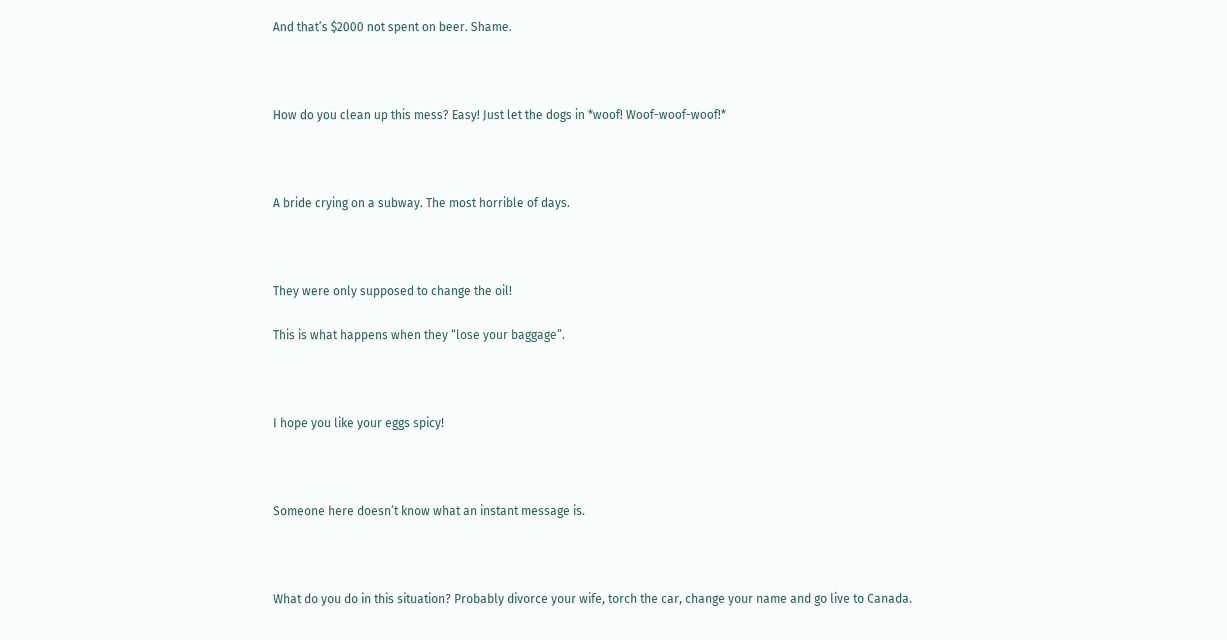And that’s $2000 not spent on beer. Shame.



How do you clean up this mess? Easy! Just let the dogs in *woof! Woof-woof-woof!*



A bride crying on a subway. The most horrible of days.



They were only supposed to change the oil!

This is what happens when they “lose your baggage”.



I hope you like your eggs spicy!



Someone here doesn’t know what an instant message is.



What do you do in this situation? Probably divorce your wife, torch the car, change your name and go live to Canada.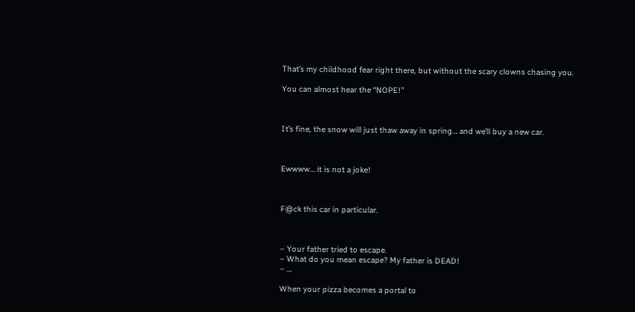That’s my childhood fear right there, but without the scary clowns chasing you.

You can almost hear the “NOPE!”



It’s fine, the snow will just thaw away in spring… and we’ll buy a new car.



Ewwww… it is not a joke!



F@ck this car in particular.



– Your father tried to escape.
– What do you mean escape? My father is DEAD!
– …

When your pizza becomes a portal to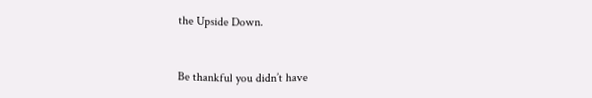the Upside Down.



Be thankful you didn’t have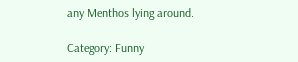any Menthos lying around.

Category: Funny